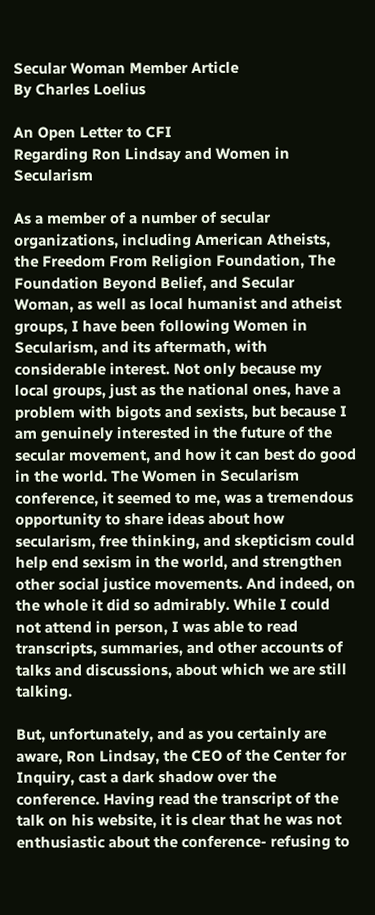Secular Woman Member Article
By Charles Loelius

An Open Letter to CFI
Regarding Ron Lindsay and Women in Secularism

As a member of a number of secular organizations, including American Atheists, the Freedom From Religion Foundation, The Foundation Beyond Belief, and Secular Woman, as well as local humanist and atheist groups, I have been following Women in Secularism, and its aftermath, with considerable interest. Not only because my local groups, just as the national ones, have a problem with bigots and sexists, but because I am genuinely interested in the future of the secular movement, and how it can best do good in the world. The Women in Secularism conference, it seemed to me, was a tremendous opportunity to share ideas about how secularism, free thinking, and skepticism could help end sexism in the world, and strengthen other social justice movements. And indeed, on the whole it did so admirably. While I could not attend in person, I was able to read transcripts, summaries, and other accounts of talks and discussions, about which we are still talking.

But, unfortunately, and as you certainly are aware, Ron Lindsay, the CEO of the Center for Inquiry, cast a dark shadow over the conference. Having read the transcript of the talk on his website, it is clear that he was not enthusiastic about the conference- refusing to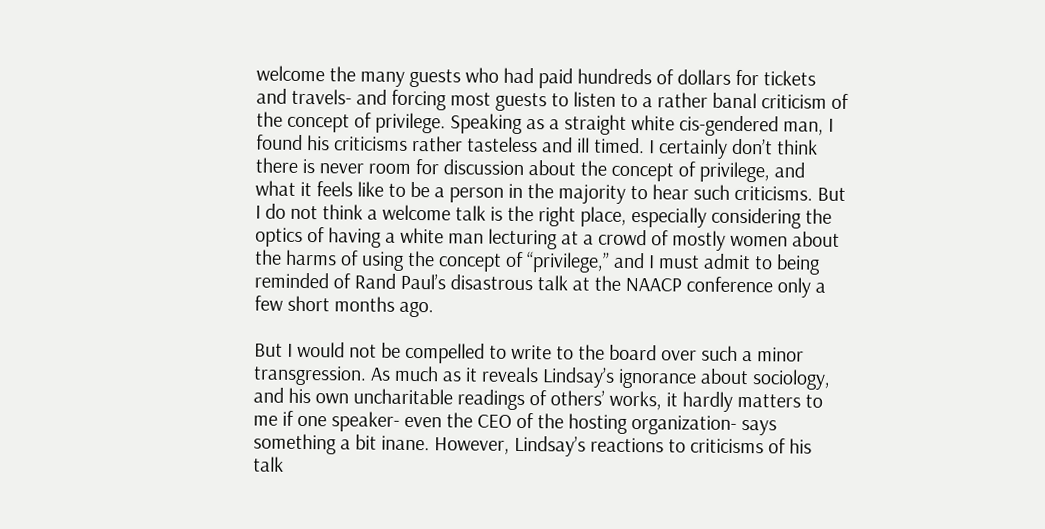welcome the many guests who had paid hundreds of dollars for tickets and travels- and forcing most guests to listen to a rather banal criticism of the concept of privilege. Speaking as a straight white cis-gendered man, I found his criticisms rather tasteless and ill timed. I certainly don’t think there is never room for discussion about the concept of privilege, and what it feels like to be a person in the majority to hear such criticisms. But I do not think a welcome talk is the right place, especially considering the optics of having a white man lecturing at a crowd of mostly women about the harms of using the concept of “privilege,” and I must admit to being reminded of Rand Paul’s disastrous talk at the NAACP conference only a few short months ago.

But I would not be compelled to write to the board over such a minor transgression. As much as it reveals Lindsay’s ignorance about sociology, and his own uncharitable readings of others’ works, it hardly matters to me if one speaker- even the CEO of the hosting organization- says something a bit inane. However, Lindsay’s reactions to criticisms of his talk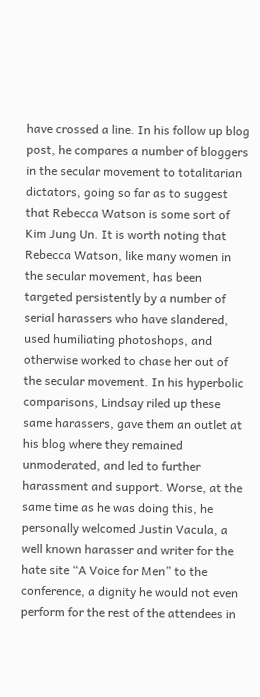have crossed a line. In his follow up blog post, he compares a number of bloggers in the secular movement to totalitarian dictators, going so far as to suggest that Rebecca Watson is some sort of Kim Jung Un. It is worth noting that Rebecca Watson, like many women in the secular movement, has been targeted persistently by a number of serial harassers who have slandered, used humiliating photoshops, and otherwise worked to chase her out of the secular movement. In his hyperbolic comparisons, Lindsay riled up these same harassers, gave them an outlet at his blog where they remained unmoderated, and led to further harassment and support. Worse, at the same time as he was doing this, he personally welcomed Justin Vacula, a well known harasser and writer for the hate site “A Voice for Men” to the conference, a dignity he would not even perform for the rest of the attendees in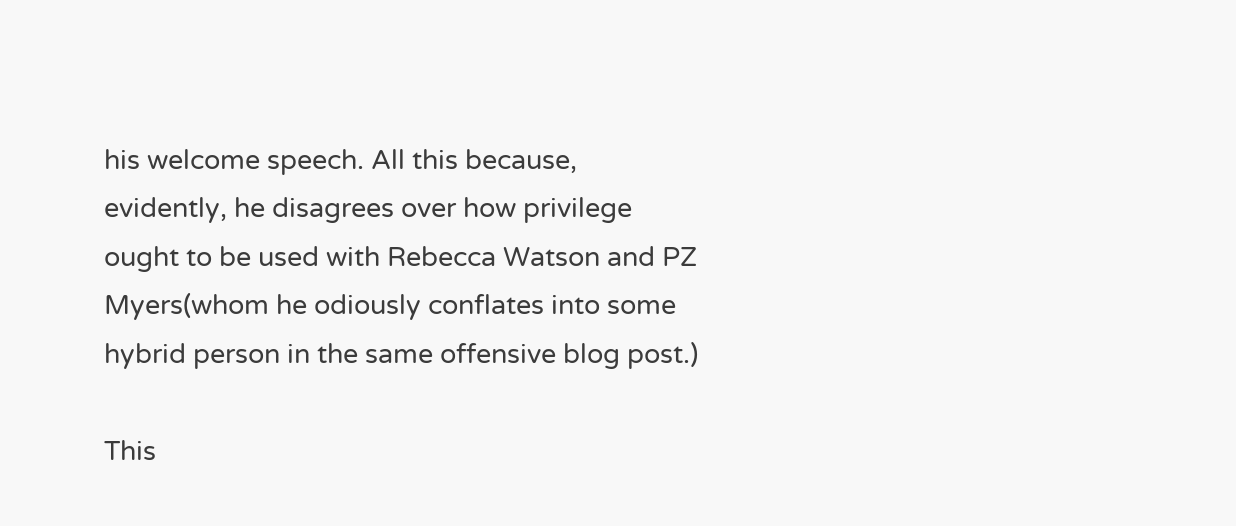his welcome speech. All this because, evidently, he disagrees over how privilege ought to be used with Rebecca Watson and PZ Myers(whom he odiously conflates into some hybrid person in the same offensive blog post.)

This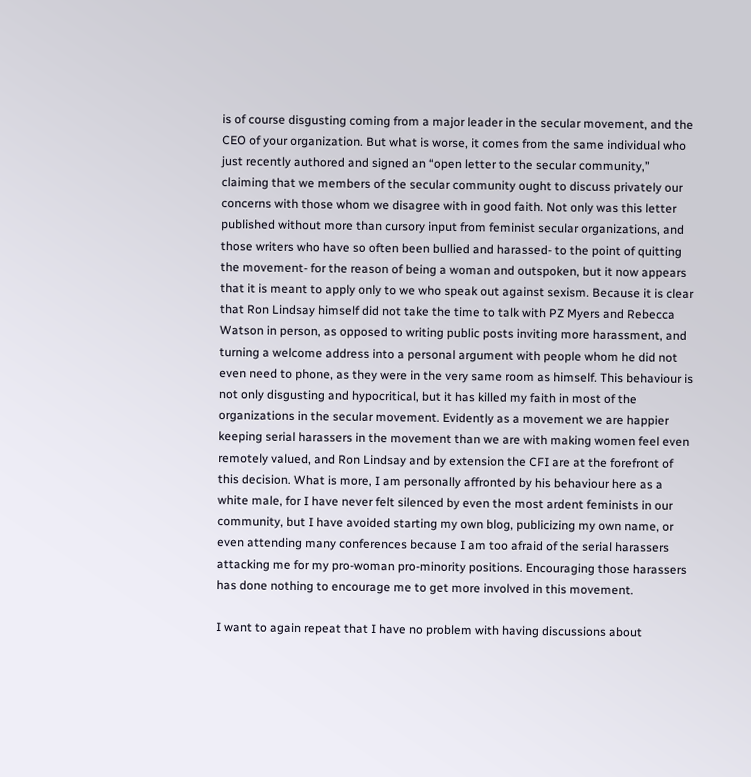is of course disgusting coming from a major leader in the secular movement, and the CEO of your organization. But what is worse, it comes from the same individual who just recently authored and signed an “open letter to the secular community,” claiming that we members of the secular community ought to discuss privately our concerns with those whom we disagree with in good faith. Not only was this letter published without more than cursory input from feminist secular organizations, and those writers who have so often been bullied and harassed- to the point of quitting the movement- for the reason of being a woman and outspoken, but it now appears that it is meant to apply only to we who speak out against sexism. Because it is clear that Ron Lindsay himself did not take the time to talk with PZ Myers and Rebecca Watson in person, as opposed to writing public posts inviting more harassment, and turning a welcome address into a personal argument with people whom he did not even need to phone, as they were in the very same room as himself. This behaviour is not only disgusting and hypocritical, but it has killed my faith in most of the organizations in the secular movement. Evidently as a movement we are happier keeping serial harassers in the movement than we are with making women feel even remotely valued, and Ron Lindsay and by extension the CFI are at the forefront of this decision. What is more, I am personally affronted by his behaviour here as a white male, for I have never felt silenced by even the most ardent feminists in our community, but I have avoided starting my own blog, publicizing my own name, or even attending many conferences because I am too afraid of the serial harassers attacking me for my pro-woman pro-minority positions. Encouraging those harassers has done nothing to encourage me to get more involved in this movement.

I want to again repeat that I have no problem with having discussions about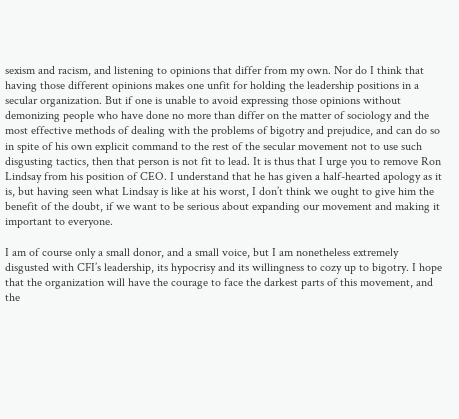sexism and racism, and listening to opinions that differ from my own. Nor do I think that having those different opinions makes one unfit for holding the leadership positions in a secular organization. But if one is unable to avoid expressing those opinions without demonizing people who have done no more than differ on the matter of sociology and the most effective methods of dealing with the problems of bigotry and prejudice, and can do so in spite of his own explicit command to the rest of the secular movement not to use such disgusting tactics, then that person is not fit to lead. It is thus that I urge you to remove Ron Lindsay from his position of CEO. I understand that he has given a half-hearted apology as it is, but having seen what Lindsay is like at his worst, I don’t think we ought to give him the benefit of the doubt, if we want to be serious about expanding our movement and making it important to everyone.

I am of course only a small donor, and a small voice, but I am nonetheless extremely disgusted with CFI’s leadership, its hypocrisy and its willingness to cozy up to bigotry. I hope that the organization will have the courage to face the darkest parts of this movement, and the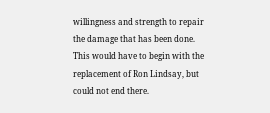willingness and strength to repair the damage that has been done. This would have to begin with the replacement of Ron Lindsay, but could not end there.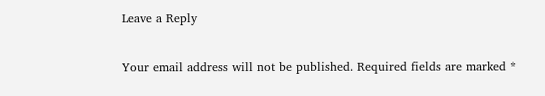Leave a Reply

Your email address will not be published. Required fields are marked *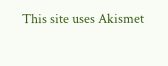This site uses Akismet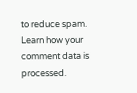to reduce spam. Learn how your comment data is processed.